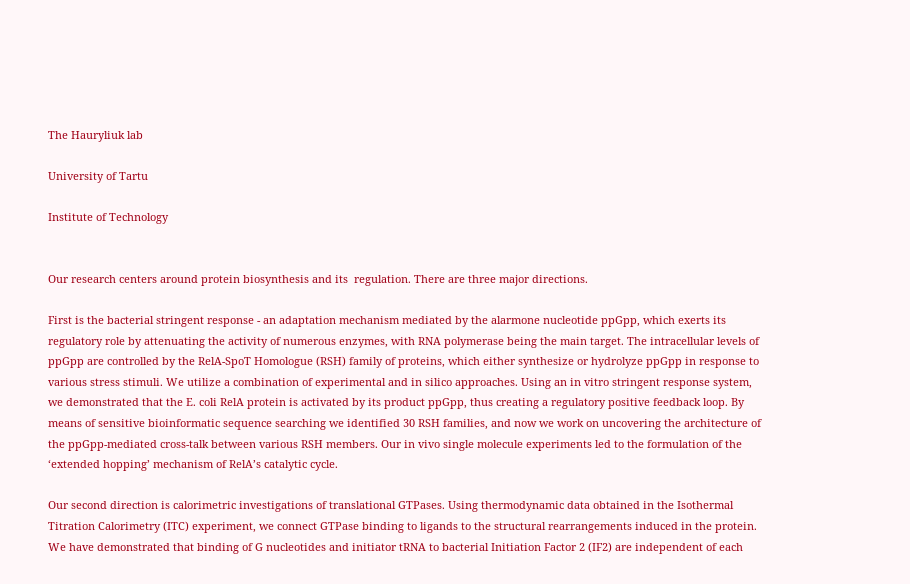The Hauryliuk lab

University of Tartu

Institute of Technology


Our research centers around protein biosynthesis and its  regulation. There are three major directions.

First is the bacterial stringent response - an adaptation mechanism mediated by the alarmone nucleotide ppGpp, which exerts its regulatory role by attenuating the activity of numerous enzymes, with RNA polymerase being the main target. The intracellular levels of ppGpp are controlled by the RelA-SpoT Homologue (RSH) family of proteins, which either synthesize or hydrolyze ppGpp in response to various stress stimuli. We utilize a combination of experimental and in silico approaches. Using an in vitro stringent response system, we demonstrated that the E. coli RelA protein is activated by its product ppGpp, thus creating a regulatory positive feedback loop. By means of sensitive bioinformatic sequence searching we identified 30 RSH families, and now we work on uncovering the architecture of the ppGpp-mediated cross-talk between various RSH members. Our in vivo single molecule experiments led to the formulation of the ‘extended hopping’ mechanism of RelA’s catalytic cycle.

Our second direction is calorimetric investigations of translational GTPases. Using thermodynamic data obtained in the Isothermal Titration Calorimetry (ITC) experiment, we connect GTPase binding to ligands to the structural rearrangements induced in the protein. We have demonstrated that binding of G nucleotides and initiator tRNA to bacterial Initiation Factor 2 (IF2) are independent of each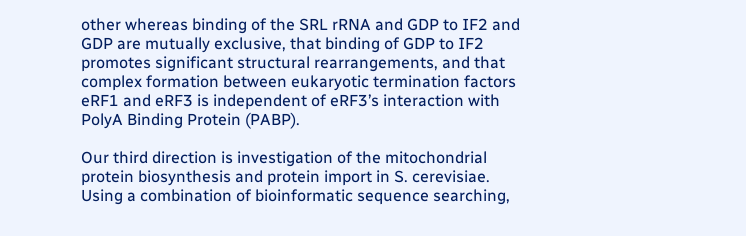other whereas binding of the SRL rRNA and GDP to IF2 and GDP are mutually exclusive, that binding of GDP to IF2 promotes significant structural rearrangements, and that complex formation between eukaryotic termination factors eRF1 and eRF3 is independent of eRF3’s interaction with PolyA Binding Protein (PABP).

Our third direction is investigation of the mitochondrial protein biosynthesis and protein import in S. cerevisiae. Using a combination of bioinformatic sequence searching,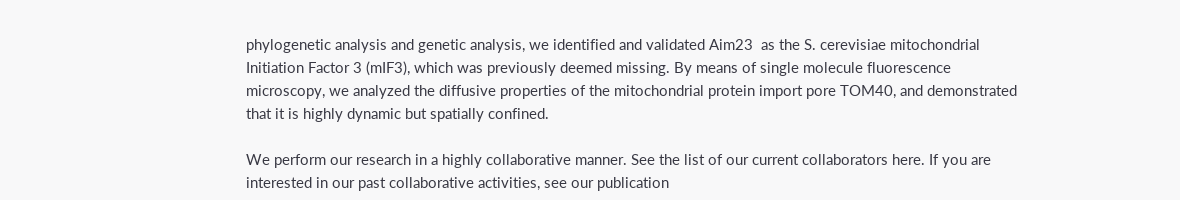phylogenetic analysis and genetic analysis, we identified and validated Aim23  as the S. cerevisiae mitochondrial Initiation Factor 3 (mIF3), which was previously deemed missing. By means of single molecule fluorescence microscopy, we analyzed the diffusive properties of the mitochondrial protein import pore TOM40, and demonstrated that it is highly dynamic but spatially confined.

We perform our research in a highly collaborative manner. See the list of our current collaborators here. If you are interested in our past collaborative activities, see our publication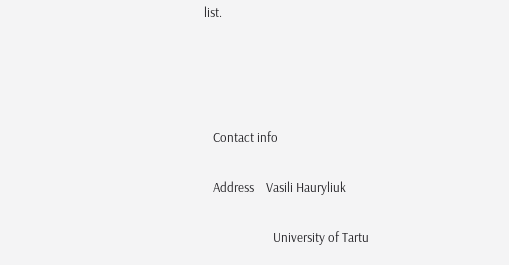list.




   Contact info

   Address    Vasili Hauryliuk

                       University of Tartu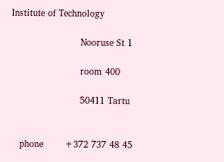Institute of Technology

                       Nooruse St 1

                       room 400

                       50411 Tartu


   phone       +372 737 48 45